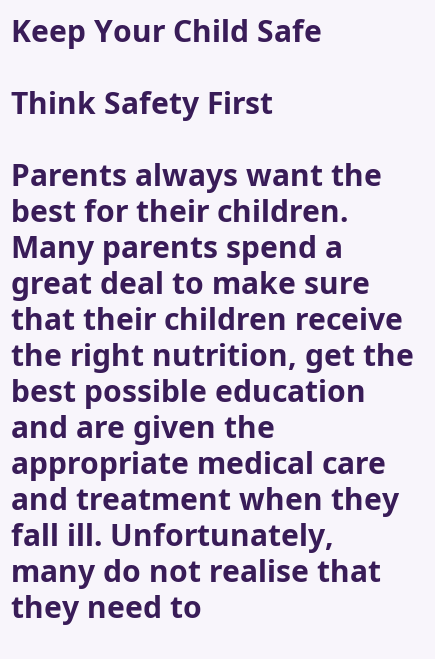Keep Your Child Safe

Think Safety First

Parents always want the best for their children. Many parents spend a great deal to make sure that their children receive the right nutrition, get the best possible education and are given the appropriate medical care and treatment when they fall ill. Unfortunately, many do not realise that they need to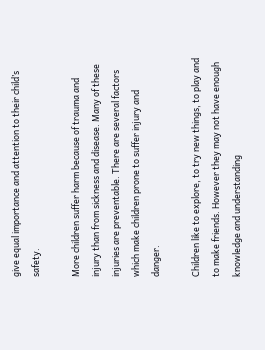give equal importance and attention to their child’s safety.

More children suffer harm because of trauma and injury than from sickness and disease. Many of these injuries are preventable. There are several factors which make children prone to suffer injury and danger.

Children like to explore, to try new things, to play and to make friends. However they may not have enough knowledge and understanding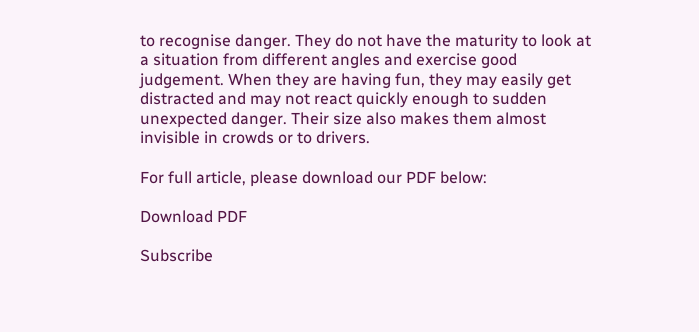to recognise danger. They do not have the maturity to look at a situation from different angles and exercise good judgement. When they are having fun, they may easily get distracted and may not react quickly enough to sudden unexpected danger. Their size also makes them almost invisible in crowds or to drivers.

For full article, please download our PDF below:

Download PDF

Subscribe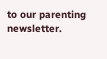to our parenting newsletter.